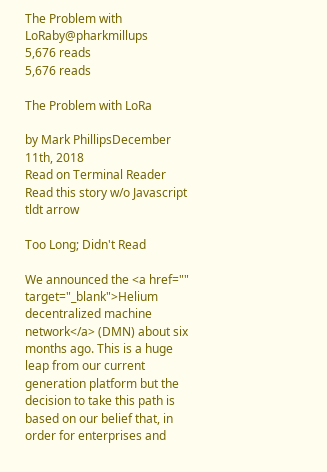The Problem with LoRaby@pharkmillups
5,676 reads
5,676 reads

The Problem with LoRa

by Mark PhillipsDecember 11th, 2018
Read on Terminal Reader
Read this story w/o Javascript
tldt arrow

Too Long; Didn't Read

We announced the <a href="" target="_blank">Helium decentralized machine network</a> (DMN) about six months ago. This is a huge leap from our current generation platform but the decision to take this path is based on our belief that, in order for enterprises and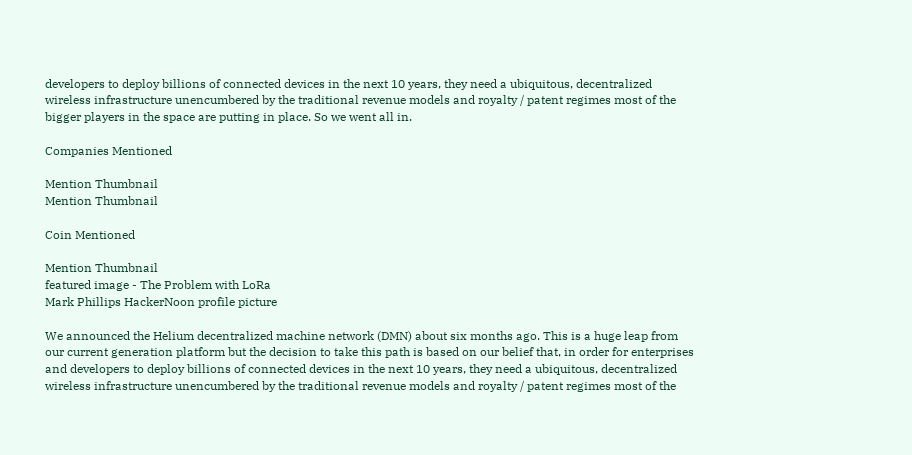developers to deploy billions of connected devices in the next 10 years, they need a ubiquitous, decentralized wireless infrastructure unencumbered by the traditional revenue models and royalty / patent regimes most of the bigger players in the space are putting in place. So we went all in.

Companies Mentioned

Mention Thumbnail
Mention Thumbnail

Coin Mentioned

Mention Thumbnail
featured image - The Problem with LoRa
Mark Phillips HackerNoon profile picture

We announced the Helium decentralized machine network (DMN) about six months ago. This is a huge leap from our current generation platform but the decision to take this path is based on our belief that, in order for enterprises and developers to deploy billions of connected devices in the next 10 years, they need a ubiquitous, decentralized wireless infrastructure unencumbered by the traditional revenue models and royalty / patent regimes most of the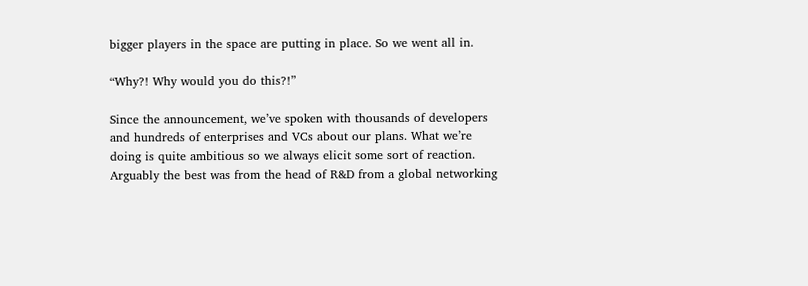bigger players in the space are putting in place. So we went all in.

“Why?! Why would you do this?!”

Since the announcement, we’ve spoken with thousands of developers and hundreds of enterprises and VCs about our plans. What we’re doing is quite ambitious so we always elicit some sort of reaction. Arguably the best was from the head of R&D from a global networking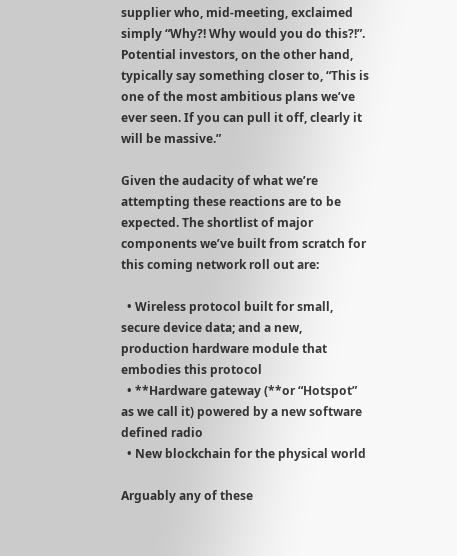supplier who, mid-meeting, exclaimed simply “Why?! Why would you do this?!”. Potential investors, on the other hand, typically say something closer to, “This is one of the most ambitious plans we’ve ever seen. If you can pull it off, clearly it will be massive.”

Given the audacity of what we’re attempting these reactions are to be expected. The shortlist of major components we’ve built from scratch for this coming network roll out are:

  • Wireless protocol built for small, secure device data; and a new, production hardware module that embodies this protocol
  • **Hardware gateway (**or “Hotspot” as we call it) powered by a new software defined radio
  • New blockchain for the physical world

Arguably any of these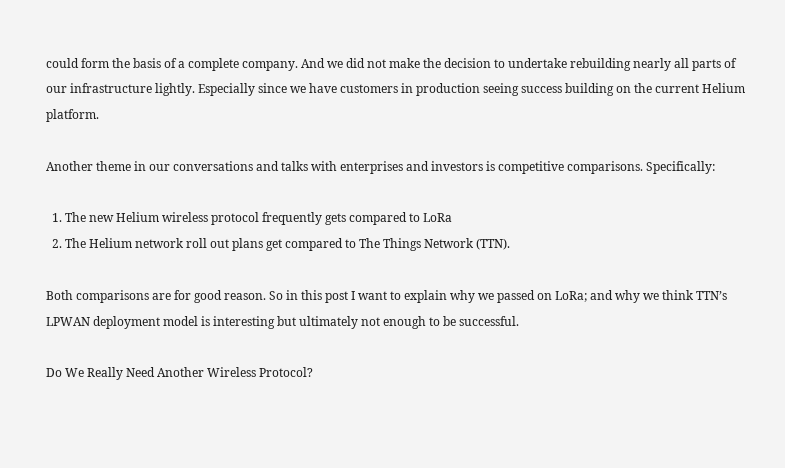could form the basis of a complete company. And we did not make the decision to undertake rebuilding nearly all parts of our infrastructure lightly. Especially since we have customers in production seeing success building on the current Helium platform.

Another theme in our conversations and talks with enterprises and investors is competitive comparisons. Specifically:

  1. The new Helium wireless protocol frequently gets compared to LoRa
  2. The Helium network roll out plans get compared to The Things Network (TTN).

Both comparisons are for good reason. So in this post I want to explain why we passed on LoRa; and why we think TTN’s LPWAN deployment model is interesting but ultimately not enough to be successful.

Do We Really Need Another Wireless Protocol?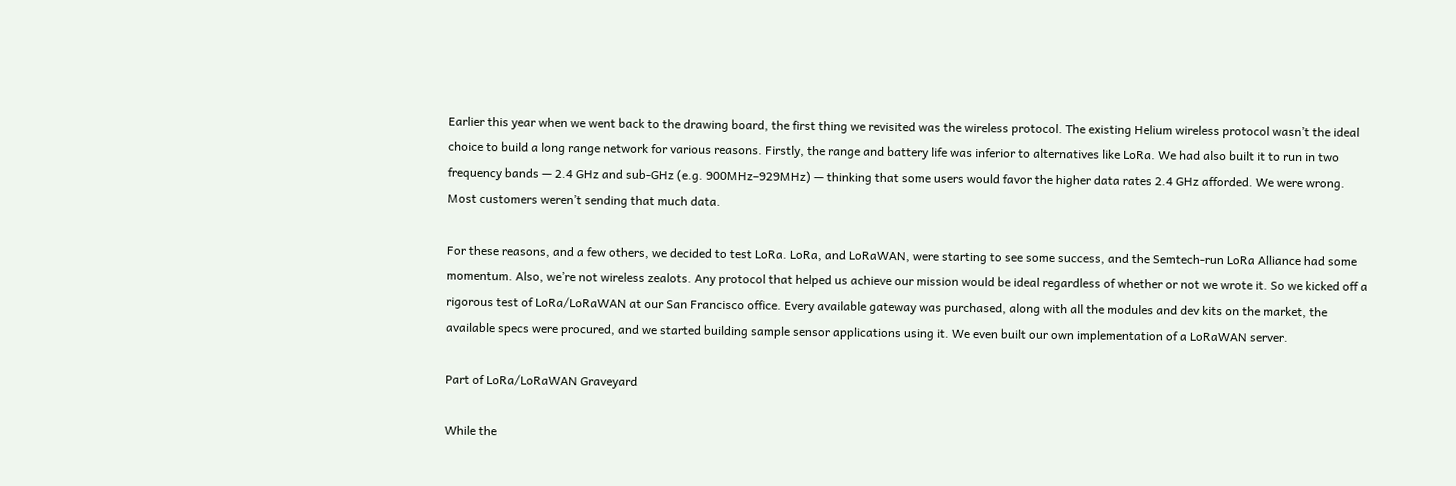Earlier this year when we went back to the drawing board, the first thing we revisited was the wireless protocol. The existing Helium wireless protocol wasn’t the ideal choice to build a long range network for various reasons. Firstly, the range and battery life was inferior to alternatives like LoRa. We had also built it to run in two frequency bands — 2.4 GHz and sub-GHz (e.g. 900MHz–929MHz) — thinking that some users would favor the higher data rates 2.4 GHz afforded. We were wrong. Most customers weren’t sending that much data.

For these reasons, and a few others, we decided to test LoRa. LoRa, and LoRaWAN, were starting to see some success, and the Semtech-run LoRa Alliance had some momentum. Also, we’re not wireless zealots. Any protocol that helped us achieve our mission would be ideal regardless of whether or not we wrote it. So we kicked off a rigorous test of LoRa/LoRaWAN at our San Francisco office. Every available gateway was purchased, along with all the modules and dev kits on the market, the available specs were procured, and we started building sample sensor applications using it. We even built our own implementation of a LoRaWAN server.

Part of LoRa/LoRaWAN Graveyard

While the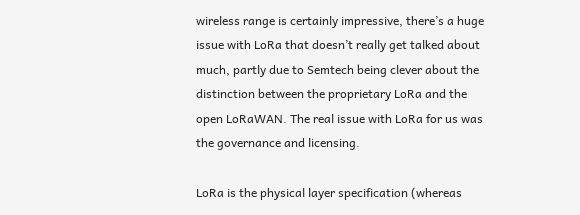wireless range is certainly impressive, there’s a huge issue with LoRa that doesn’t really get talked about much, partly due to Semtech being clever about the distinction between the proprietary LoRa and the open LoRaWAN. The real issue with LoRa for us was the governance and licensing.

LoRa is the physical layer specification (whereas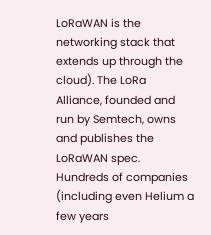LoRaWAN is the networking stack that extends up through the cloud). The LoRa Alliance, founded and run by Semtech, owns and publishes the LoRaWAN spec. Hundreds of companies (including even Helium a few years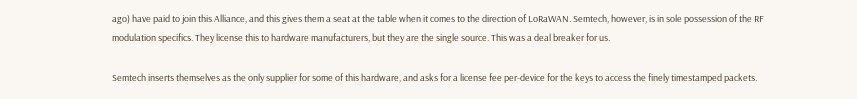ago) have paid to join this Alliance, and this gives them a seat at the table when it comes to the direction of LoRaWAN. Semtech, however, is in sole possession of the RF modulation specifics. They license this to hardware manufacturers, but they are the single source. This was a deal breaker for us.

Semtech inserts themselves as the only supplier for some of this hardware, and asks for a license fee per-device for the keys to access the finely timestamped packets.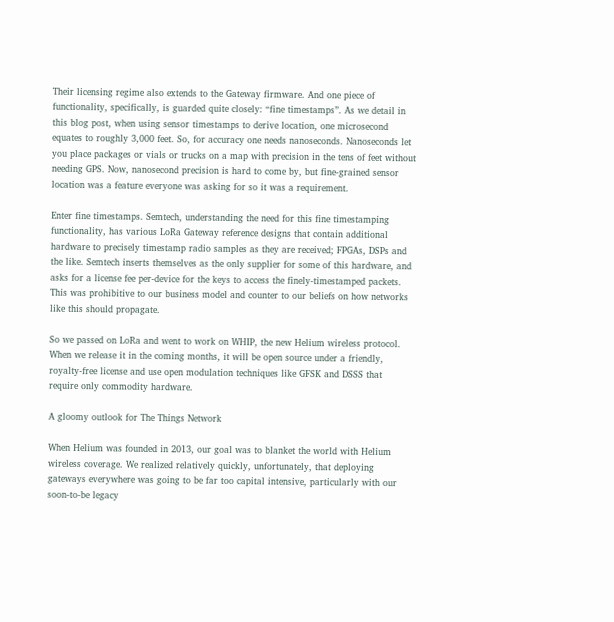Their licensing regime also extends to the Gateway firmware. And one piece of functionality, specifically, is guarded quite closely: “fine timestamps”. As we detail in this blog post, when using sensor timestamps to derive location, one microsecond equates to roughly 3,000 feet. So, for accuracy one needs nanoseconds. Nanoseconds let you place packages or vials or trucks on a map with precision in the tens of feet without needing GPS. Now, nanosecond precision is hard to come by, but fine-grained sensor location was a feature everyone was asking for so it was a requirement.

Enter fine timestamps. Semtech, understanding the need for this fine timestamping functionality, has various LoRa Gateway reference designs that contain additional hardware to precisely timestamp radio samples as they are received; FPGAs, DSPs and the like. Semtech inserts themselves as the only supplier for some of this hardware, and asks for a license fee per-device for the keys to access the finely-timestamped packets. This was prohibitive to our business model and counter to our beliefs on how networks like this should propagate.

So we passed on LoRa and went to work on WHIP, the new Helium wireless protocol. When we release it in the coming months, it will be open source under a friendly, royalty-free license and use open modulation techniques like GFSK and DSSS that require only commodity hardware.

A gloomy outlook for The Things Network

When Helium was founded in 2013, our goal was to blanket the world with Helium wireless coverage. We realized relatively quickly, unfortunately, that deploying gateways everywhere was going to be far too capital intensive, particularly with our soon-to-be legacy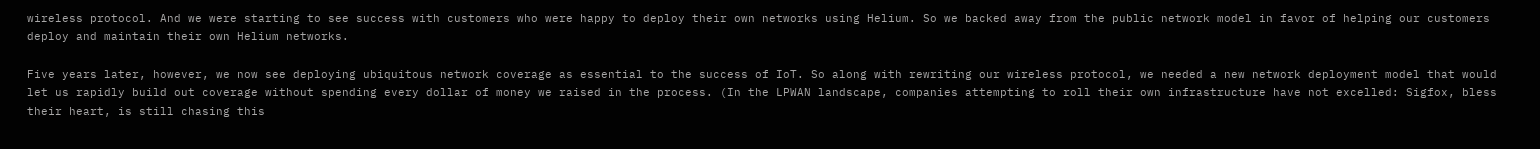wireless protocol. And we were starting to see success with customers who were happy to deploy their own networks using Helium. So we backed away from the public network model in favor of helping our customers deploy and maintain their own Helium networks.

Five years later, however, we now see deploying ubiquitous network coverage as essential to the success of IoT. So along with rewriting our wireless protocol, we needed a new network deployment model that would let us rapidly build out coverage without spending every dollar of money we raised in the process. (In the LPWAN landscape, companies attempting to roll their own infrastructure have not excelled: Sigfox, bless their heart, is still chasing this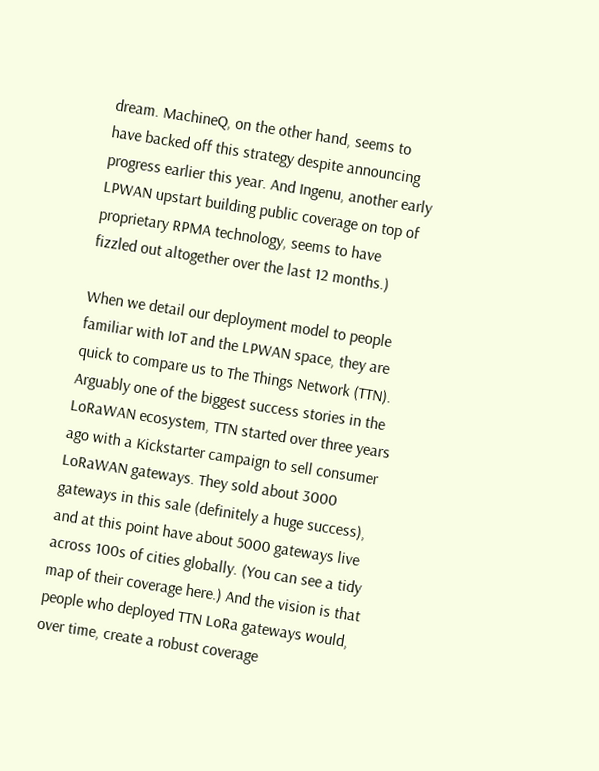dream. MachineQ, on the other hand, seems to have backed off this strategy despite announcing progress earlier this year. And Ingenu, another early LPWAN upstart building public coverage on top of proprietary RPMA technology, seems to have fizzled out altogether over the last 12 months.)

When we detail our deployment model to people familiar with IoT and the LPWAN space, they are quick to compare us to The Things Network (TTN). Arguably one of the biggest success stories in the LoRaWAN ecosystem, TTN started over three years ago with a Kickstarter campaign to sell consumer LoRaWAN gateways. They sold about 3000 gateways in this sale (definitely a huge success), and at this point have about 5000 gateways live across 100s of cities globally. (You can see a tidy map of their coverage here.) And the vision is that people who deployed TTN LoRa gateways would, over time, create a robust coverage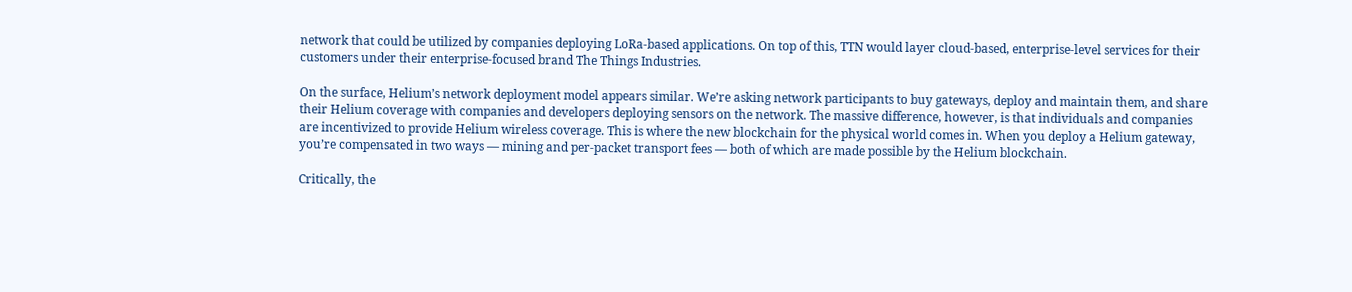network that could be utilized by companies deploying LoRa-based applications. On top of this, TTN would layer cloud-based, enterprise-level services for their customers under their enterprise-focused brand The Things Industries.

On the surface, Helium’s network deployment model appears similar. We’re asking network participants to buy gateways, deploy and maintain them, and share their Helium coverage with companies and developers deploying sensors on the network. The massive difference, however, is that individuals and companies are incentivized to provide Helium wireless coverage. This is where the new blockchain for the physical world comes in. When you deploy a Helium gateway, you’re compensated in two ways — mining and per-packet transport fees — both of which are made possible by the Helium blockchain.

Critically, the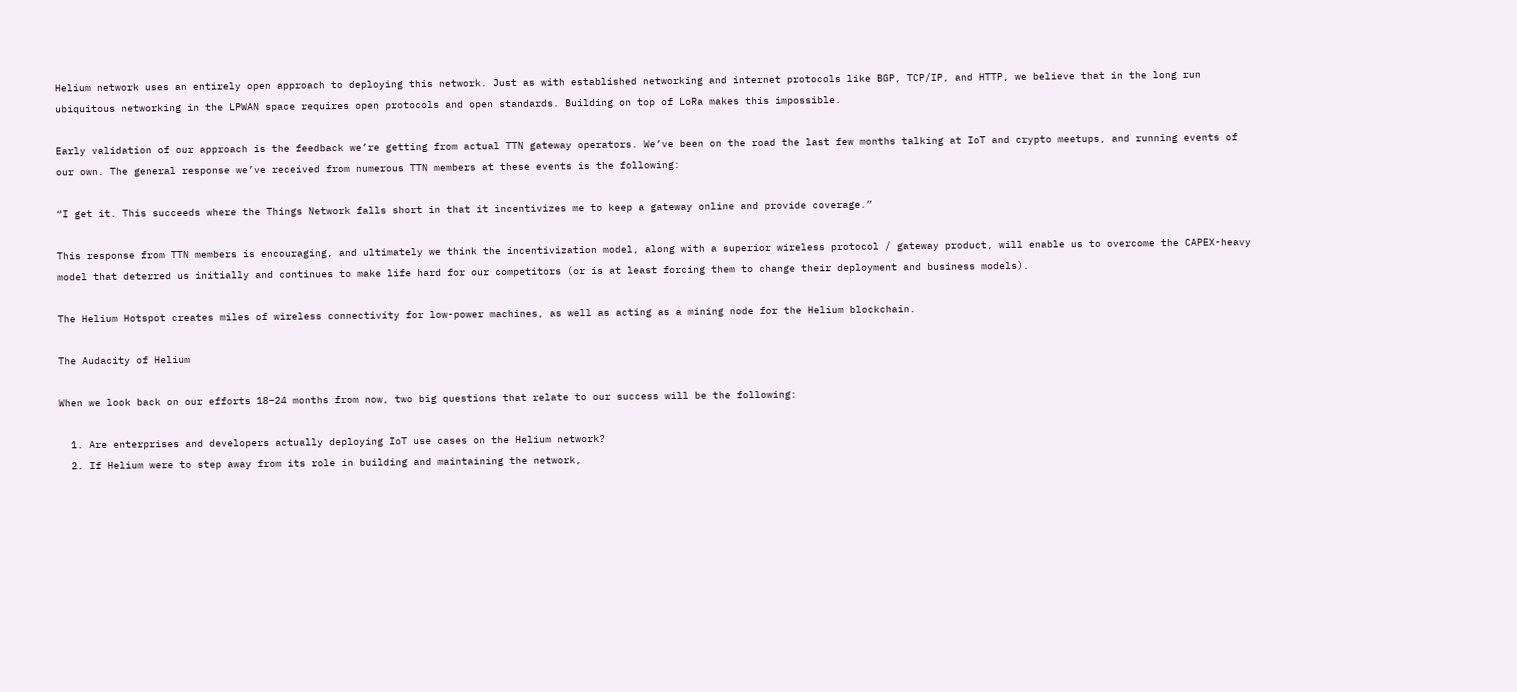Helium network uses an entirely open approach to deploying this network. Just as with established networking and internet protocols like BGP, TCP/IP, and HTTP, we believe that in the long run ubiquitous networking in the LPWAN space requires open protocols and open standards. Building on top of LoRa makes this impossible.

Early validation of our approach is the feedback we’re getting from actual TTN gateway operators. We’ve been on the road the last few months talking at IoT and crypto meetups, and running events of our own. The general response we’ve received from numerous TTN members at these events is the following:

“I get it. This succeeds where the Things Network falls short in that it incentivizes me to keep a gateway online and provide coverage.”

This response from TTN members is encouraging, and ultimately we think the incentivization model, along with a superior wireless protocol / gateway product, will enable us to overcome the CAPEX-heavy model that deterred us initially and continues to make life hard for our competitors (or is at least forcing them to change their deployment and business models).

The Helium Hotspot creates miles of wireless connectivity for low-power machines, as well as acting as a mining node for the Helium blockchain.

The Audacity of Helium

When we look back on our efforts 18–24 months from now, two big questions that relate to our success will be the following:

  1. Are enterprises and developers actually deploying IoT use cases on the Helium network?
  2. If Helium were to step away from its role in building and maintaining the network,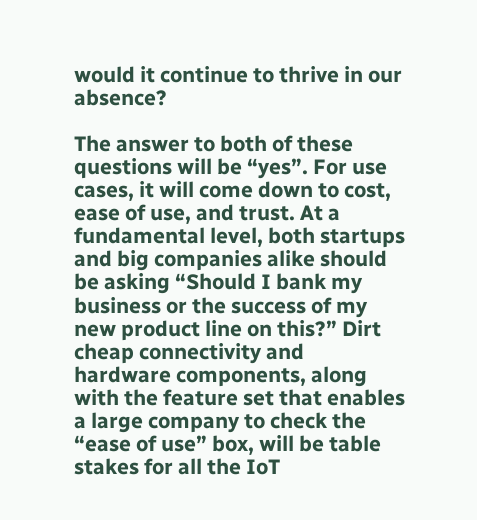would it continue to thrive in our absence?

The answer to both of these questions will be “yes”. For use cases, it will come down to cost, ease of use, and trust. At a fundamental level, both startups and big companies alike should be asking “Should I bank my business or the success of my new product line on this?” Dirt cheap connectivity and hardware components, along with the feature set that enables a large company to check the “ease of use” box, will be table stakes for all the IoT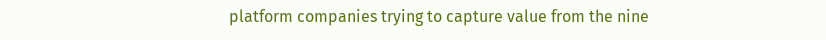platform companies trying to capture value from the nine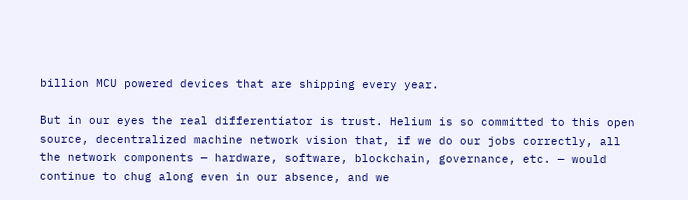billion MCU powered devices that are shipping every year.

But in our eyes the real differentiator is trust. Helium is so committed to this open source, decentralized machine network vision that, if we do our jobs correctly, all the network components — hardware, software, blockchain, governance, etc. — would continue to chug along even in our absence, and we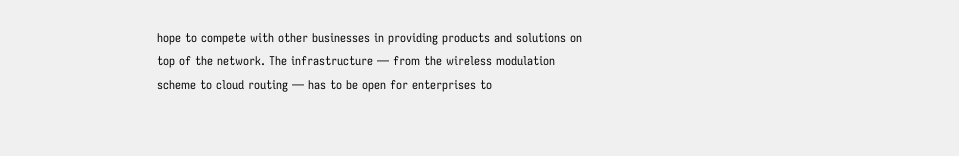hope to compete with other businesses in providing products and solutions on top of the network. The infrastructure — from the wireless modulation scheme to cloud routing — has to be open for enterprises to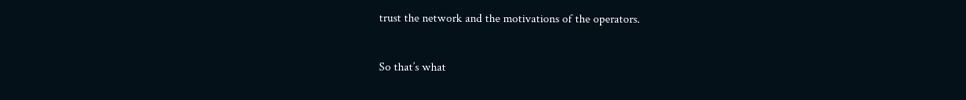trust the network and the motivations of the operators.

So that’s what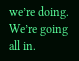we’re doing. We’re going all in.